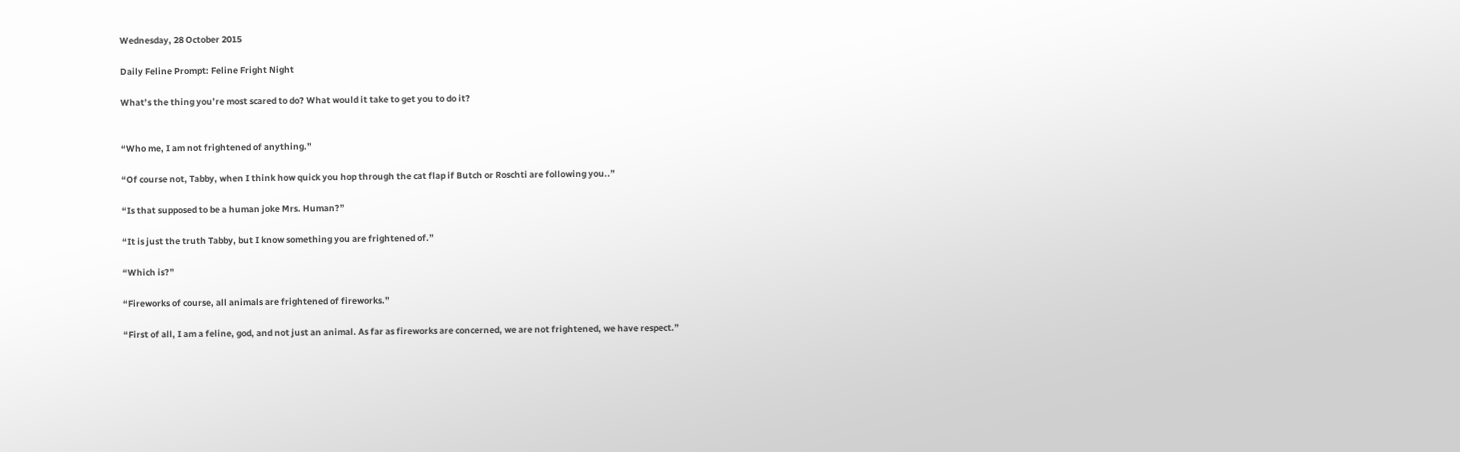Wednesday, 28 October 2015

Daily Feline Prompt: Feline Fright Night

What’s the thing you’re most scared to do? What would it take to get you to do it?


“Who me, I am not frightened of anything.”

“Of course not, Tabby, when I think how quick you hop through the cat flap if Butch or Roschti are following you..”

“Is that supposed to be a human joke Mrs. Human?”

“It is just the truth Tabby, but I know something you are frightened of.”

“Which is?”

“Fireworks of course, all animals are frightened of fireworks.”

“First of all, I am a feline, god, and not just an animal. As far as fireworks are concerned, we are not frightened, we have respect.”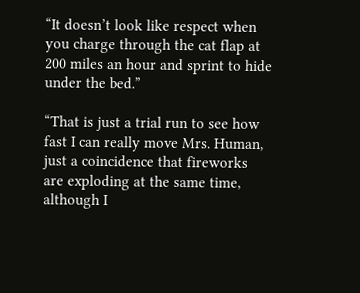“It doesn’t look like respect when you charge through the cat flap at 200 miles an hour and sprint to hide under the bed.”

“That is just a trial run to see how fast I can really move Mrs. Human, just a coincidence that fireworks are exploding at the same time, although I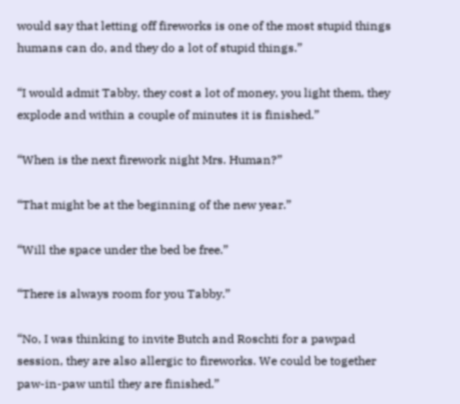would say that letting off fireworks is one of the most stupid things humans can do, and they do a lot of stupid things.”

“I would admit Tabby, they cost a lot of money, you light them, they explode and within a couple of minutes it is finished.”

“When is the next firework night Mrs. Human?”

“That might be at the beginning of the new year.”

“Will the space under the bed be free.”

“There is always room for you Tabby.”

“No, I was thinking to invite Butch and Roschti for a pawpad session, they are also allergic to fireworks. We could be together paw-in-paw until they are finished.”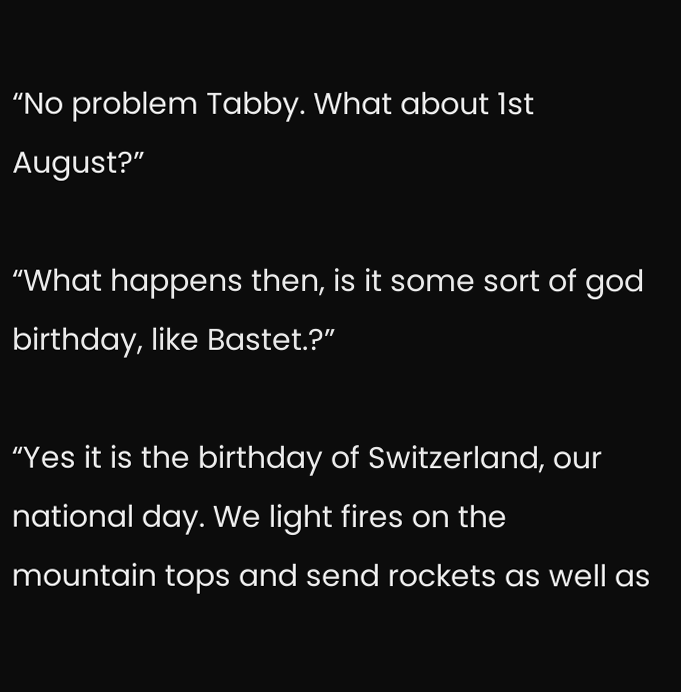“No problem Tabby. What about 1st August?”

“What happens then, is it some sort of god birthday, like Bastet.?”

“Yes it is the birthday of Switzerland, our national day. We light fires on the mountain tops and send rockets as well as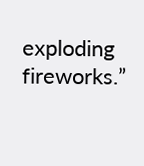exploding fireworks.”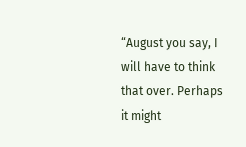“August you say, I will have to think that over. Perhaps it might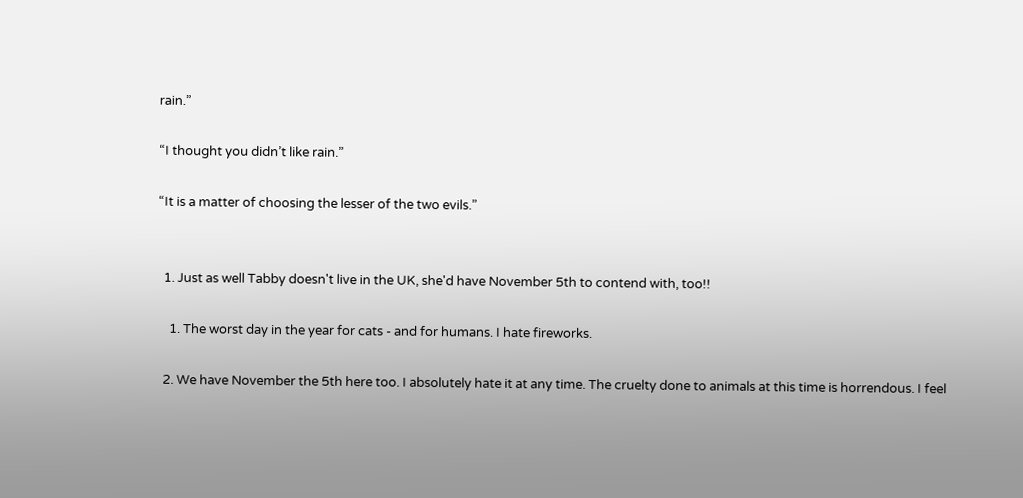rain.”

“I thought you didn’t like rain.”

“It is a matter of choosing the lesser of the two evils.”


  1. Just as well Tabby doesn't live in the UK, she'd have November 5th to contend with, too!!

    1. The worst day in the year for cats - and for humans. I hate fireworks.

  2. We have November the 5th here too. I absolutely hate it at any time. The cruelty done to animals at this time is horrendous. I feel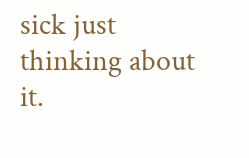sick just thinking about it.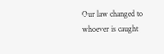Our law changed to whoever is caught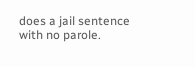does a jail sentence with no parole.